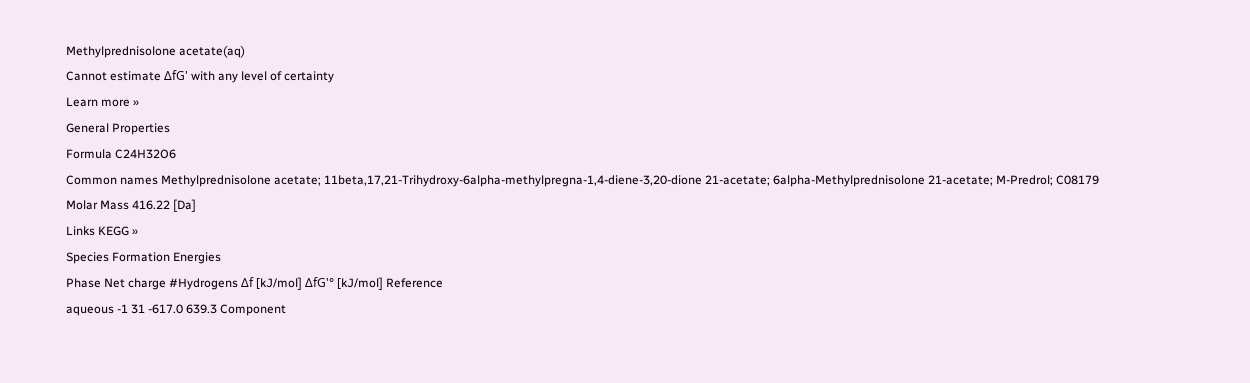Methylprednisolone acetate(aq)
Cannot estimate ΔfG' with any level of certainty
Learn more »
General Properties
Formula C24H32O6
Common names Methylprednisolone acetate; 11beta,17,21-Trihydroxy-6alpha-methylpregna-1,4-diene-3,20-dione 21-acetate; 6alpha-Methylprednisolone 21-acetate; M-Predrol; C08179
Molar Mass 416.22 [Da]
Links KEGG »
Species Formation Energies
Phase Net charge #Hydrogens Δf [kJ/mol] ΔfG'° [kJ/mol] Reference
aqueous -1 31 -617.0 639.3 Component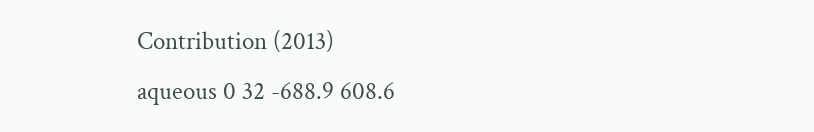Contribution (2013)
aqueous 0 32 -688.9 608.6